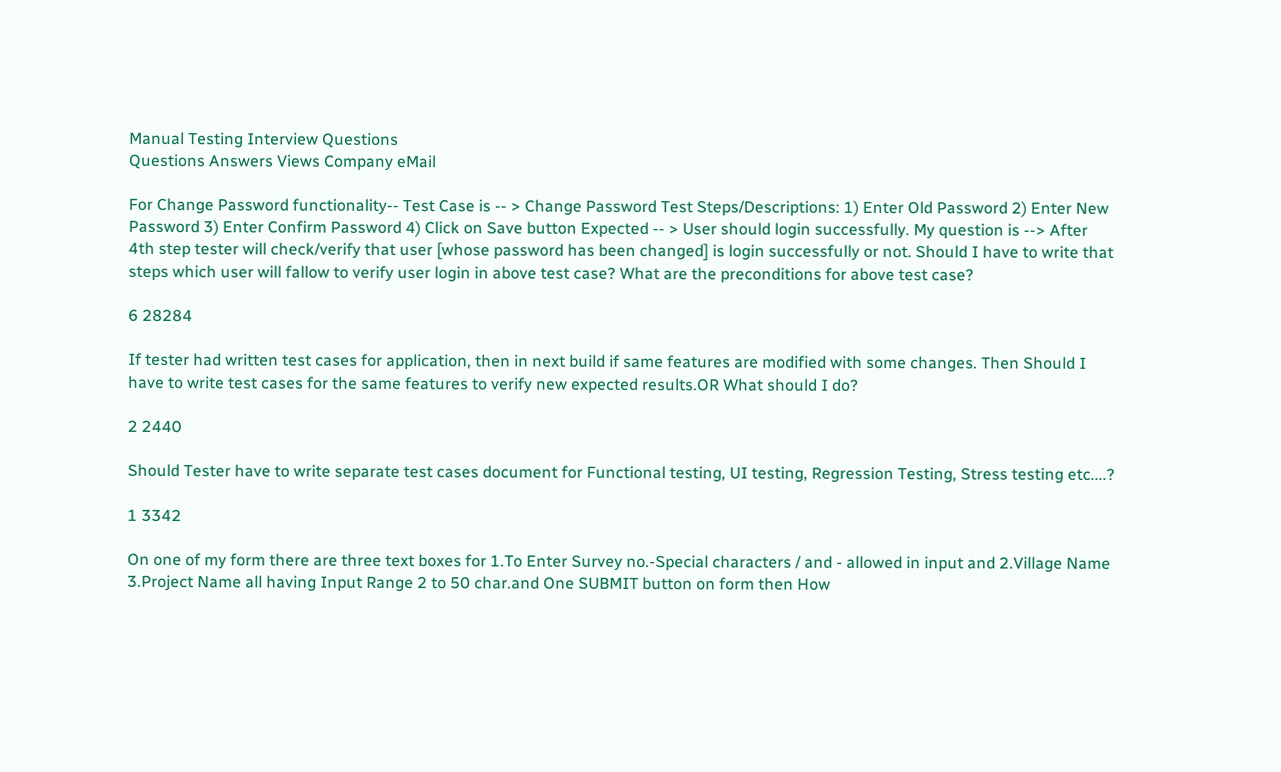Manual Testing Interview Questions
Questions Answers Views Company eMail

For Change Password functionality-- Test Case is -- > Change Password Test Steps/Descriptions: 1) Enter Old Password 2) Enter New Password 3) Enter Confirm Password 4) Click on Save button Expected -- > User should login successfully. My question is --> After 4th step tester will check/verify that user [whose password has been changed] is login successfully or not. Should I have to write that steps which user will fallow to verify user login in above test case? What are the preconditions for above test case?

6 28284

If tester had written test cases for application, then in next build if same features are modified with some changes. Then Should I have to write test cases for the same features to verify new expected results.OR What should I do?

2 2440

Should Tester have to write separate test cases document for Functional testing, UI testing, Regression Testing, Stress testing etc....?

1 3342

On one of my form there are three text boxes for 1.To Enter Survey no.-Special characters / and - allowed in input and 2.Village Name 3.Project Name all having Input Range 2 to 50 char.and One SUBMIT button on form then How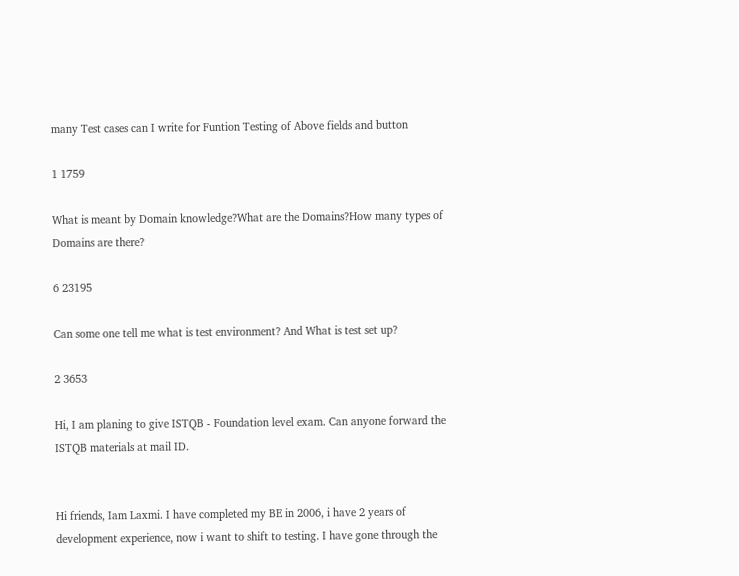many Test cases can I write for Funtion Testing of Above fields and button

1 1759

What is meant by Domain knowledge?What are the Domains?How many types of Domains are there?

6 23195

Can some one tell me what is test environment? And What is test set up?

2 3653

Hi, I am planing to give ISTQB - Foundation level exam. Can anyone forward the ISTQB materials at mail ID.


Hi friends, Iam Laxmi. I have completed my BE in 2006, i have 2 years of development experience, now i want to shift to testing. I have gone through the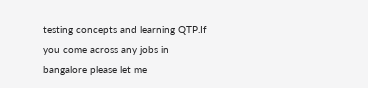testing concepts and learning QTP.If you come across any jobs in bangalore please let me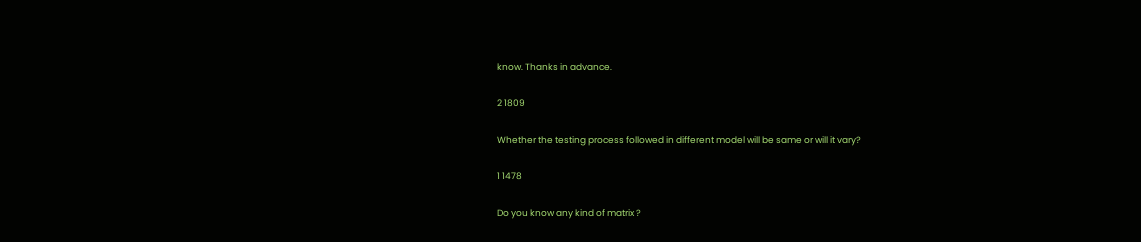know. Thanks in advance.

2 1809

Whether the testing process followed in different model will be same or will it vary?

1 1478

Do you know any kind of matrix ?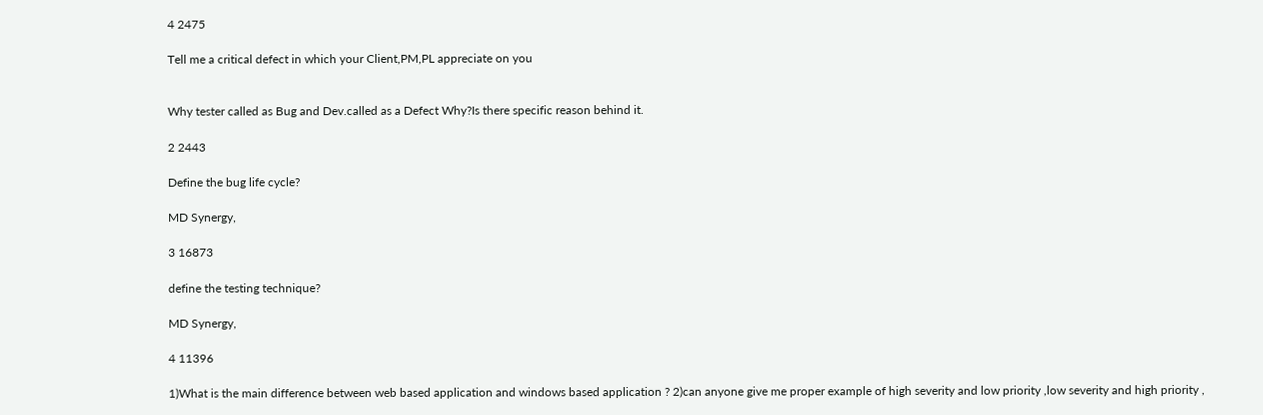4 2475

Tell me a critical defect in which your Client,PM,PL appreciate on you


Why tester called as Bug and Dev.called as a Defect Why?Is there specific reason behind it.

2 2443

Define the bug life cycle?

MD Synergy,

3 16873

define the testing technique?

MD Synergy,

4 11396

1)What is the main difference between web based application and windows based application ? 2)can anyone give me proper example of high severity and low priority ,low severity and high priority ,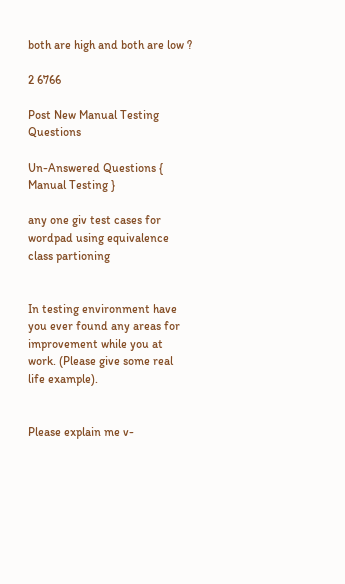both are high and both are low ?

2 6766

Post New Manual Testing Questions

Un-Answered Questions { Manual Testing }

any one giv test cases for wordpad using equivalence class partioning


In testing environment have you ever found any areas for improvement while you at work. (Please give some real life example).


Please explain me v-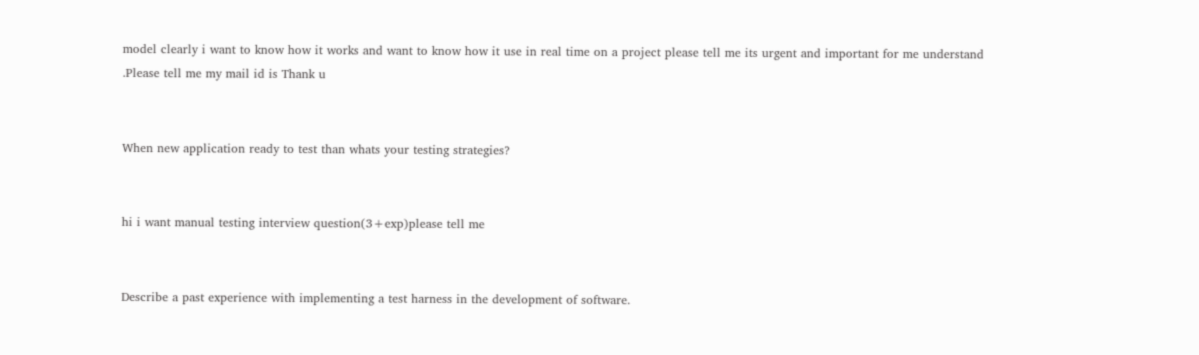model clearly i want to know how it works and want to know how it use in real time on a project please tell me its urgent and important for me understand .Please tell me my mail id is Thank u


When new application ready to test than whats your testing strategies?


hi i want manual testing interview question(3+exp)please tell me


Describe a past experience with implementing a test harness in the development of software.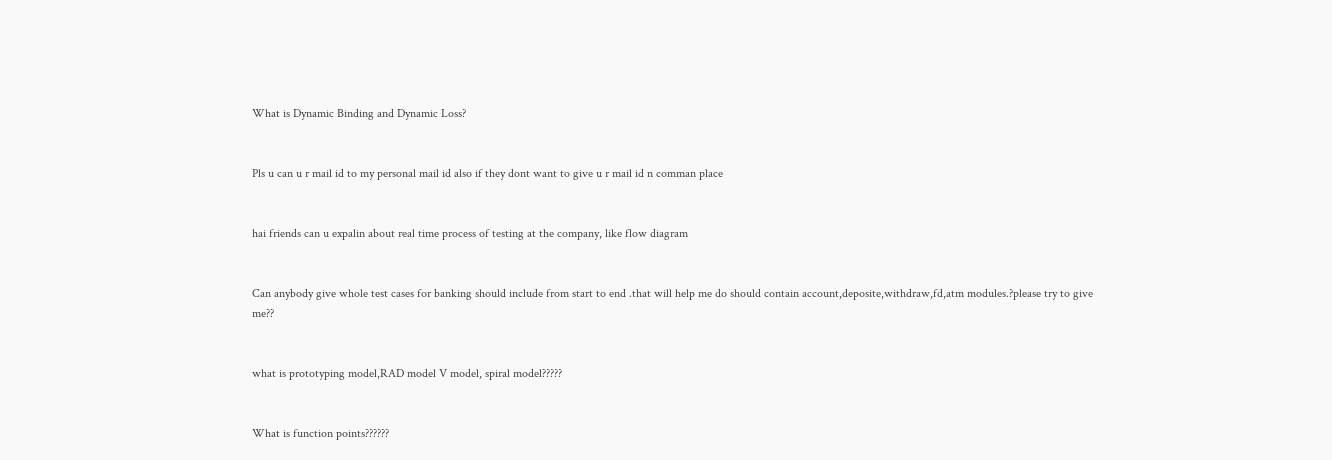What is Dynamic Binding and Dynamic Loss?


Pls u can u r mail id to my personal mail id also if they dont want to give u r mail id n comman place


hai friends can u expalin about real time process of testing at the company, like flow diagram


Can anybody give whole test cases for banking should include from start to end .that will help me do should contain account,deposite,withdraw,fd,atm modules.?please try to give me??


what is prototyping model,RAD model V model, spiral model?????


What is function points??????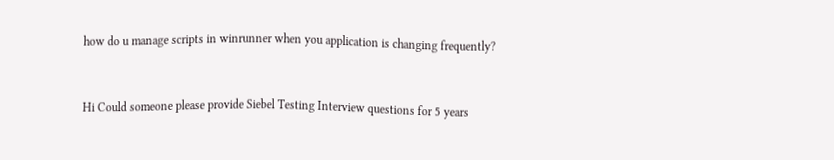how do u manage scripts in winrunner when you application is changing frequently?


Hi Could someone please provide Siebel Testing Interview questions for 5 years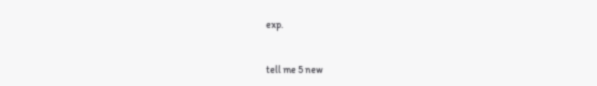exp.


tell me 5 new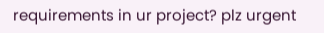requirements in ur project? plz urgent